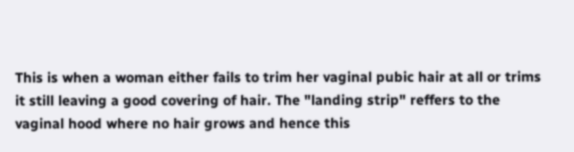This is when a woman either fails to trim her vaginal pubic hair at all or trims it still leaving a good covering of hair. The "landing strip" reffers to the vaginal hood where no hair grows and hence this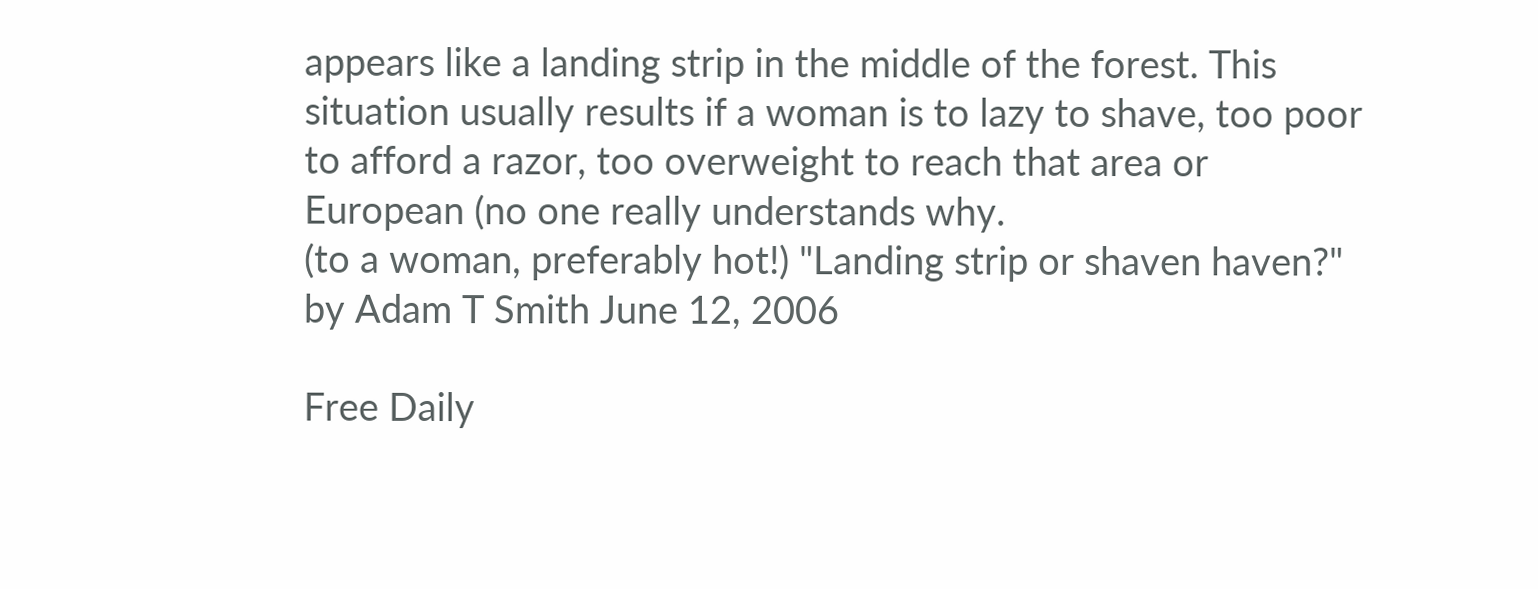appears like a landing strip in the middle of the forest. This situation usually results if a woman is to lazy to shave, too poor to afford a razor, too overweight to reach that area or European (no one really understands why.
(to a woman, preferably hot!) "Landing strip or shaven haven?"
by Adam T Smith June 12, 2006

Free Daily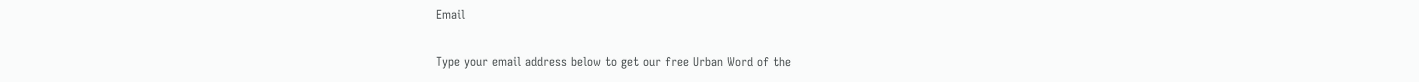Email

Type your email address below to get our free Urban Word of the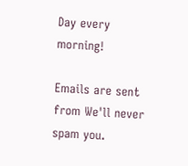Day every morning!

Emails are sent from We'll never spam you.